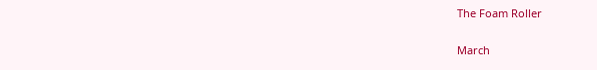The Foam Roller

March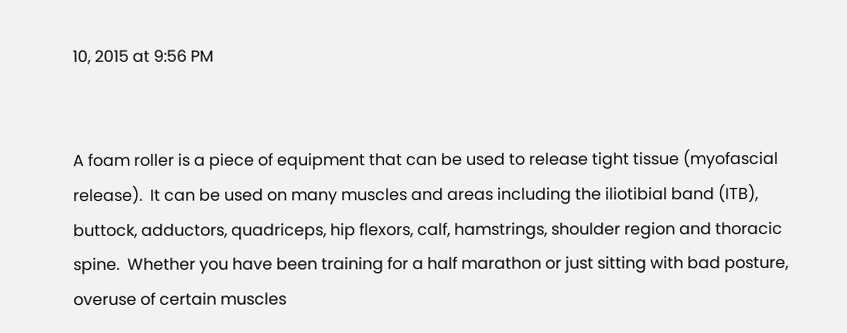10, 2015 at 9:56 PM


A foam roller is a piece of equipment that can be used to release tight tissue (myofascial release).  It can be used on many muscles and areas including the iliotibial band (ITB), buttock, adductors, quadriceps, hip flexors, calf, hamstrings, shoulder region and thoracic spine.  Whether you have been training for a half marathon or just sitting with bad posture, overuse of certain muscles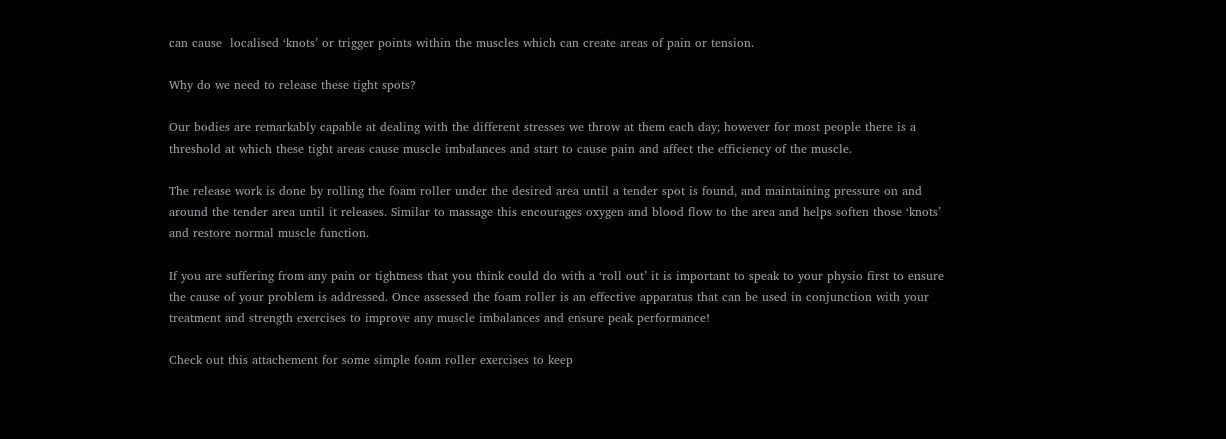can cause  localised ‘knots’ or trigger points within the muscles which can create areas of pain or tension.

Why do we need to release these tight spots?

Our bodies are remarkably capable at dealing with the different stresses we throw at them each day; however for most people there is a threshold at which these tight areas cause muscle imbalances and start to cause pain and affect the efficiency of the muscle.

The release work is done by rolling the foam roller under the desired area until a tender spot is found, and maintaining pressure on and around the tender area until it releases. Similar to massage this encourages oxygen and blood flow to the area and helps soften those ‘knots’ and restore normal muscle function.

If you are suffering from any pain or tightness that you think could do with a ‘roll out’ it is important to speak to your physio first to ensure the cause of your problem is addressed. Once assessed the foam roller is an effective apparatus that can be used in conjunction with your treatment and strength exercises to improve any muscle imbalances and ensure peak performance!

Check out this attachement for some simple foam roller exercises to keep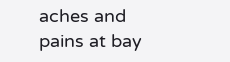aches and pains at bay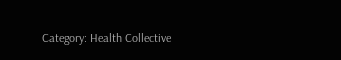Category: Health Collective